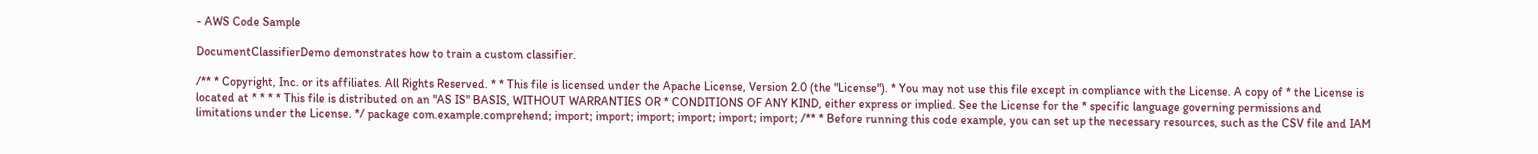- AWS Code Sample

DocumentClassifierDemo demonstrates how to train a custom classifier.

/** * Copyright, Inc. or its affiliates. All Rights Reserved. * * This file is licensed under the Apache License, Version 2.0 (the "License"). * You may not use this file except in compliance with the License. A copy of * the License is located at * * * * This file is distributed on an "AS IS" BASIS, WITHOUT WARRANTIES OR * CONDITIONS OF ANY KIND, either express or implied. See the License for the * specific language governing permissions and limitations under the License. */ package com.example.comprehend; import; import; import; import; import; import; /** * Before running this code example, you can set up the necessary resources, such as the CSV file and IAM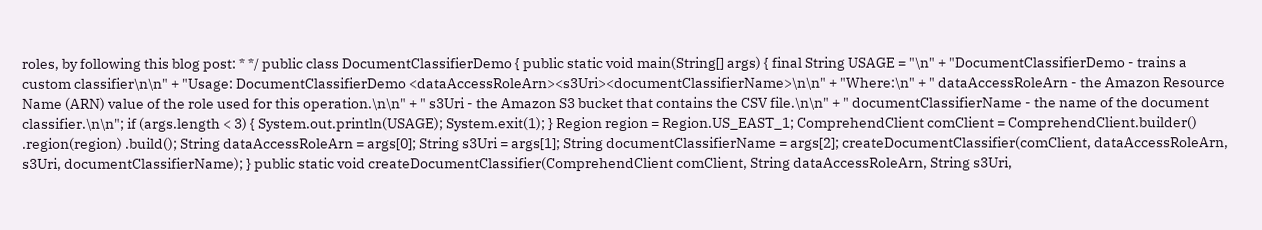roles, by following this blog post: * */ public class DocumentClassifierDemo { public static void main(String[] args) { final String USAGE = "\n" + "DocumentClassifierDemo - trains a custom classifier\n\n" + "Usage: DocumentClassifierDemo <dataAccessRoleArn><s3Uri><documentClassifierName>\n\n" + "Where:\n" + " dataAccessRoleArn - the Amazon Resource Name (ARN) value of the role used for this operation.\n\n" + " s3Uri - the Amazon S3 bucket that contains the CSV file.\n\n" + " documentClassifierName - the name of the document classifier.\n\n"; if (args.length < 3) { System.out.println(USAGE); System.exit(1); } Region region = Region.US_EAST_1; ComprehendClient comClient = ComprehendClient.builder() .region(region) .build(); String dataAccessRoleArn = args[0]; String s3Uri = args[1]; String documentClassifierName = args[2]; createDocumentClassifier(comClient, dataAccessRoleArn, s3Uri, documentClassifierName); } public static void createDocumentClassifier(ComprehendClient comClient, String dataAccessRoleArn, String s3Uri,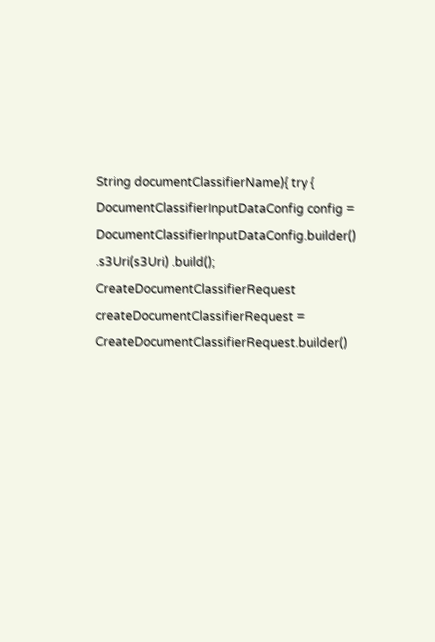String documentClassifierName){ try { DocumentClassifierInputDataConfig config = DocumentClassifierInputDataConfig.builder() .s3Uri(s3Uri) .build(); CreateDocumentClassifierRequest createDocumentClassifierRequest = CreateDocumentClassifierRequest.builder()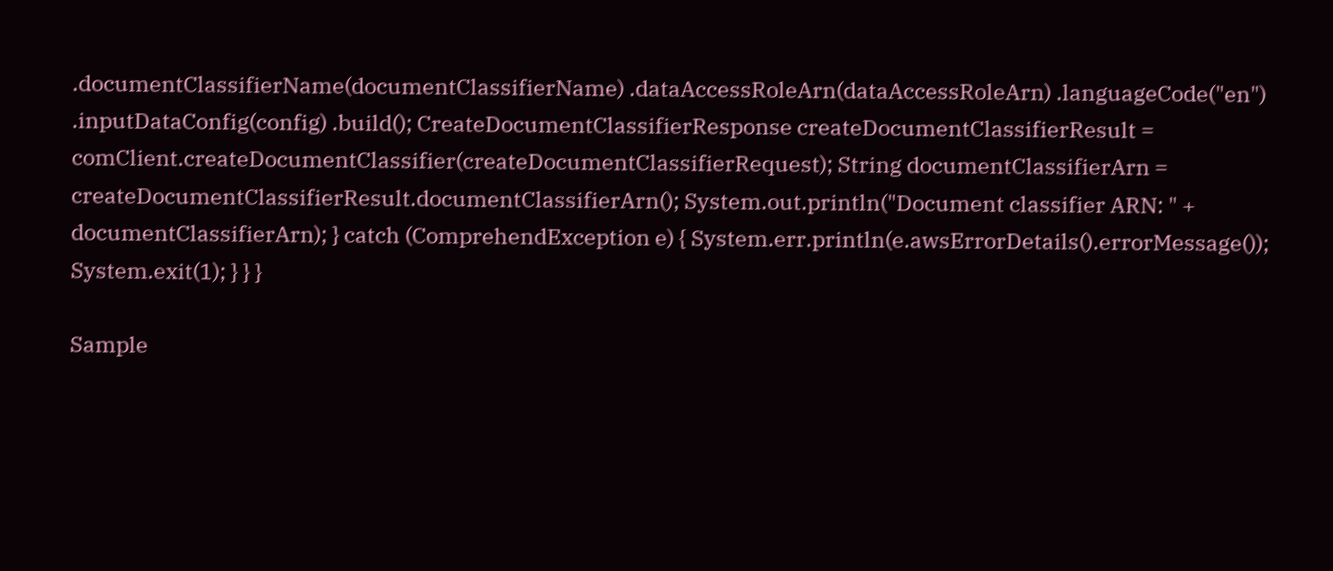.documentClassifierName(documentClassifierName) .dataAccessRoleArn(dataAccessRoleArn) .languageCode("en") .inputDataConfig(config) .build(); CreateDocumentClassifierResponse createDocumentClassifierResult = comClient.createDocumentClassifier(createDocumentClassifierRequest); String documentClassifierArn = createDocumentClassifierResult.documentClassifierArn(); System.out.println("Document classifier ARN: " + documentClassifierArn); } catch (ComprehendException e) { System.err.println(e.awsErrorDetails().errorMessage()); System.exit(1); } } }

Sample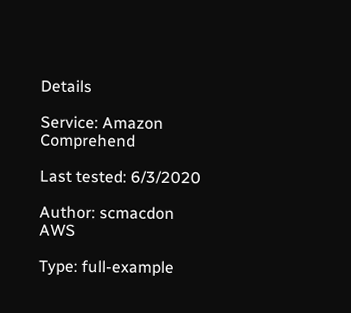Details

Service: Amazon Comprehend

Last tested: 6/3/2020

Author: scmacdon AWS

Type: full-example